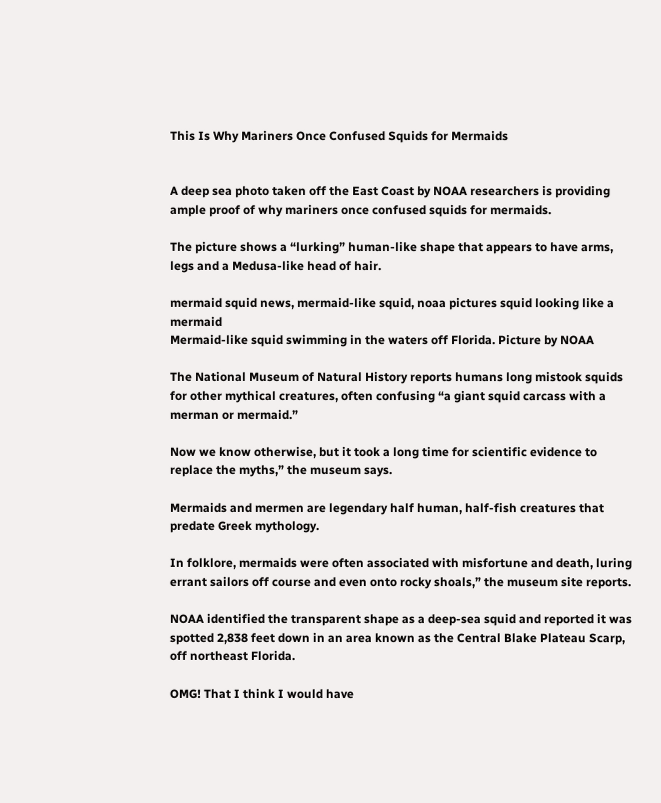This Is Why Mariners Once Confused Squids for Mermaids


A deep sea photo taken off the East Coast by NOAA researchers is providing ample proof of why mariners once confused squids for mermaids.

The picture shows a “lurking” human-like shape that appears to have arms, legs and a Medusa-like head of hair.

mermaid squid news, mermaid-like squid, noaa pictures squid looking like a mermaid
Mermaid-like squid swimming in the waters off Florida. Picture by NOAA

The National Museum of Natural History reports humans long mistook squids for other mythical creatures, often confusing “a giant squid carcass with a merman or mermaid.”

Now we know otherwise, but it took a long time for scientific evidence to replace the myths,” the museum says.

Mermaids and mermen are legendary half human, half-fish creatures that predate Greek mythology.

In folklore, mermaids were often associated with misfortune and death, luring errant sailors off course and even onto rocky shoals,” the museum site reports.

NOAA identified the transparent shape as a deep-sea squid and reported it was spotted 2,838 feet down in an area known as the Central Blake Plateau Scarp, off northeast Florida.

OMG! That I think I would have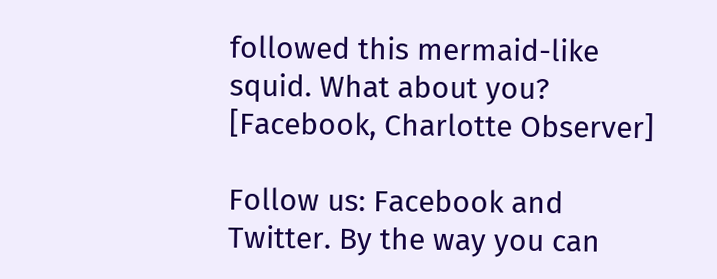followed this mermaid-like squid. What about you? [Facebook, Charlotte Observer]

Follow us: Facebook and Twitter. By the way you can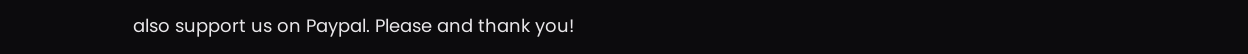also support us on Paypal. Please and thank you!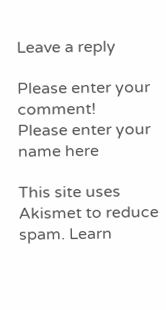Leave a reply

Please enter your comment!
Please enter your name here

This site uses Akismet to reduce spam. Learn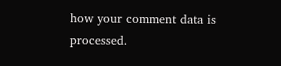how your comment data is processed.